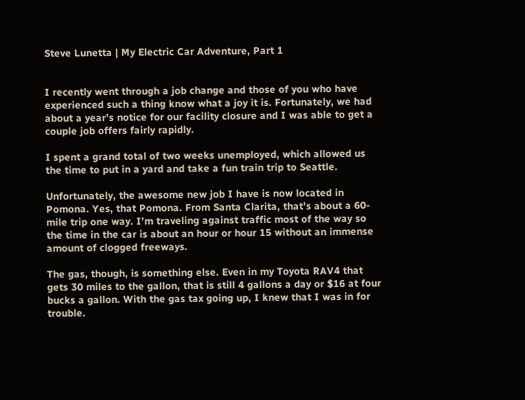Steve Lunetta | My Electric Car Adventure, Part 1


I recently went through a job change and those of you who have experienced such a thing know what a joy it is. Fortunately, we had about a year’s notice for our facility closure and I was able to get a couple job offers fairly rapidly.

I spent a grand total of two weeks unemployed, which allowed us the time to put in a yard and take a fun train trip to Seattle.

Unfortunately, the awesome new job I have is now located in Pomona. Yes, that Pomona. From Santa Clarita, that’s about a 60-mile trip one way. I’m traveling against traffic most of the way so the time in the car is about an hour or hour 15 without an immense amount of clogged freeways.

The gas, though, is something else. Even in my Toyota RAV4 that gets 30 miles to the gallon, that is still 4 gallons a day or $16 at four bucks a gallon. With the gas tax going up, I knew that I was in for trouble.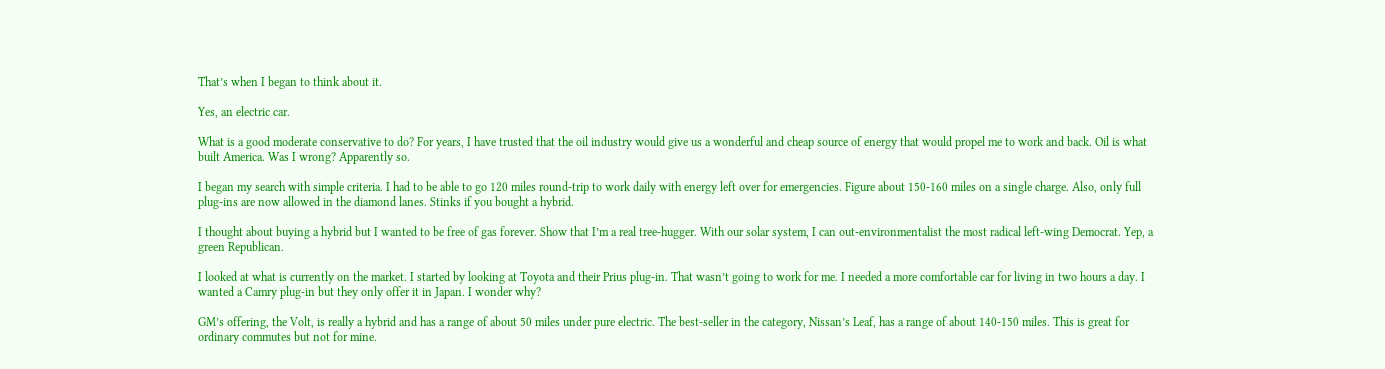That’s when I began to think about it.

Yes, an electric car.

What is a good moderate conservative to do? For years, I have trusted that the oil industry would give us a wonderful and cheap source of energy that would propel me to work and back. Oil is what built America. Was I wrong? Apparently so.

I began my search with simple criteria. I had to be able to go 120 miles round-trip to work daily with energy left over for emergencies. Figure about 150-160 miles on a single charge. Also, only full plug-ins are now allowed in the diamond lanes. Stinks if you bought a hybrid.

I thought about buying a hybrid but I wanted to be free of gas forever. Show that I’m a real tree-hugger. With our solar system, I can out-environmentalist the most radical left-wing Democrat. Yep, a green Republican.

I looked at what is currently on the market. I started by looking at Toyota and their Prius plug-in. That wasn’t going to work for me. I needed a more comfortable car for living in two hours a day. I wanted a Camry plug-in but they only offer it in Japan. I wonder why?

GM’s offering, the Volt, is really a hybrid and has a range of about 50 miles under pure electric. The best-seller in the category, Nissan’s Leaf, has a range of about 140-150 miles. This is great for ordinary commutes but not for mine.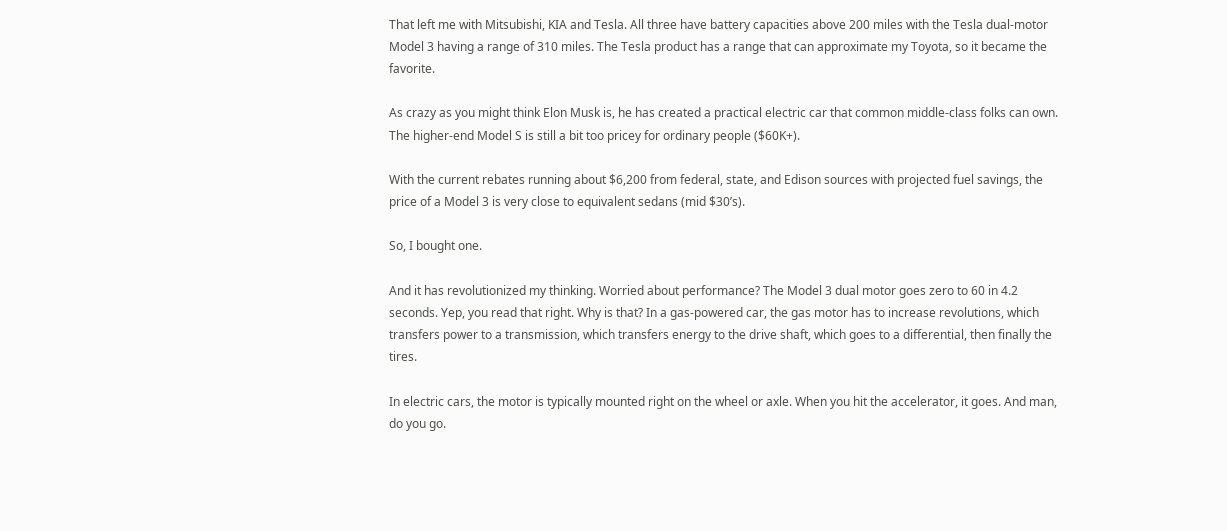That left me with Mitsubishi, KIA and Tesla. All three have battery capacities above 200 miles with the Tesla dual-motor Model 3 having a range of 310 miles. The Tesla product has a range that can approximate my Toyota, so it became the favorite.

As crazy as you might think Elon Musk is, he has created a practical electric car that common middle-class folks can own. The higher-end Model S is still a bit too pricey for ordinary people ($60K+).

With the current rebates running about $6,200 from federal, state, and Edison sources with projected fuel savings, the price of a Model 3 is very close to equivalent sedans (mid $30’s).

So, I bought one.

And it has revolutionized my thinking. Worried about performance? The Model 3 dual motor goes zero to 60 in 4.2 seconds. Yep, you read that right. Why is that? In a gas-powered car, the gas motor has to increase revolutions, which transfers power to a transmission, which transfers energy to the drive shaft, which goes to a differential, then finally the tires.

In electric cars, the motor is typically mounted right on the wheel or axle. When you hit the accelerator, it goes. And man, do you go.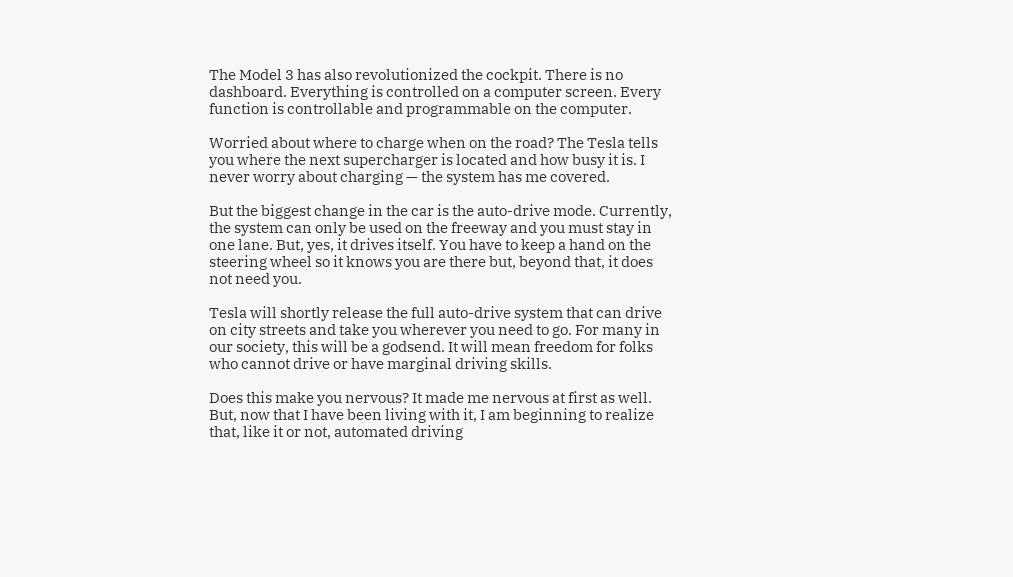The Model 3 has also revolutionized the cockpit. There is no dashboard. Everything is controlled on a computer screen. Every function is controllable and programmable on the computer.

Worried about where to charge when on the road? The Tesla tells you where the next supercharger is located and how busy it is. I never worry about charging — the system has me covered.

But the biggest change in the car is the auto-drive mode. Currently, the system can only be used on the freeway and you must stay in one lane. But, yes, it drives itself. You have to keep a hand on the steering wheel so it knows you are there but, beyond that, it does not need you.

Tesla will shortly release the full auto-drive system that can drive on city streets and take you wherever you need to go. For many in our society, this will be a godsend. It will mean freedom for folks who cannot drive or have marginal driving skills.

Does this make you nervous? It made me nervous at first as well. But, now that I have been living with it, I am beginning to realize that, like it or not, automated driving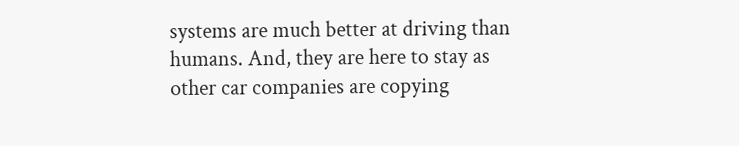systems are much better at driving than humans. And, they are here to stay as other car companies are copying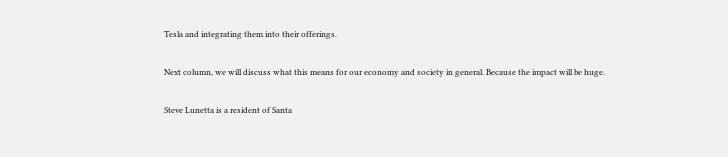Tesla and integrating them into their offerings.

Next column, we will discuss what this means for our economy and society in general. Because the impact will be huge.

Steve Lunetta is a resident of Santa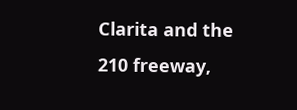Clarita and the 210 freeway,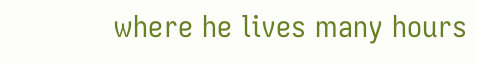where he lives many hours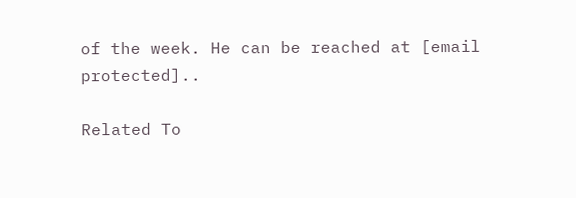of the week. He can be reached at [email protected]..

Related To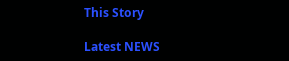This Story

Latest NEWS